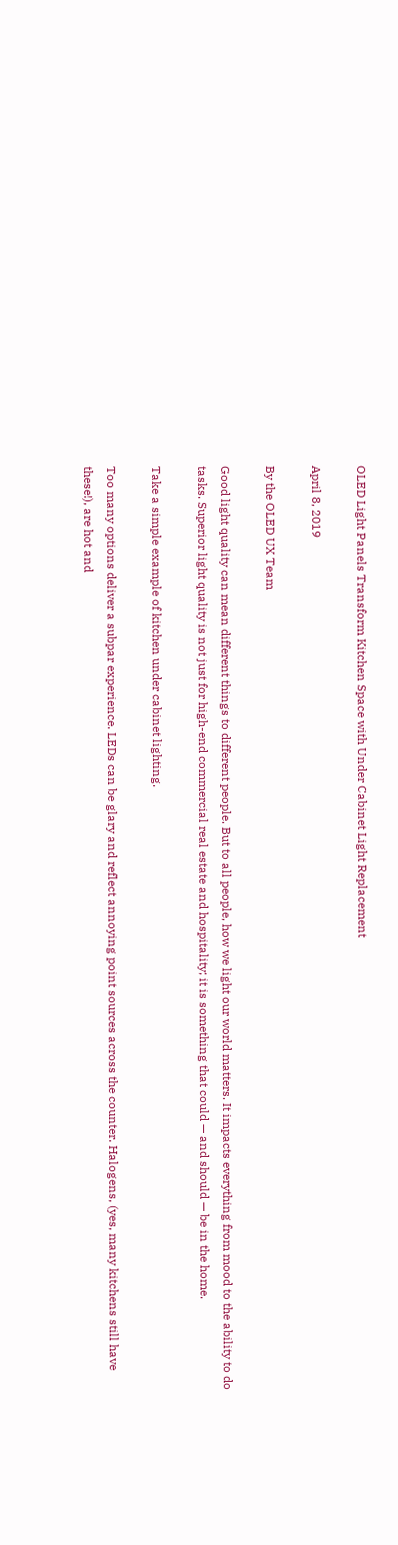OLED Light Panels Transform Kitchen Space with Under Cabinet Light Replacement

April 8, 2019

By the OLED UX Team

Good light quality can mean different things to different people. But to all people, how we light our world matters. It impacts everything from mood to the ability to do tasks. Superior light quality is not just for high-end commercial real estate and hospitality; it is something that could — and should — be in the home.

Take a simple example of kitchen under cabinet lighting.

Too many options deliver a subpar experience. LEDs can be glary and reflect annoying point sources across the counter. Halogens, (yes, many kitchens still have these!), are hot and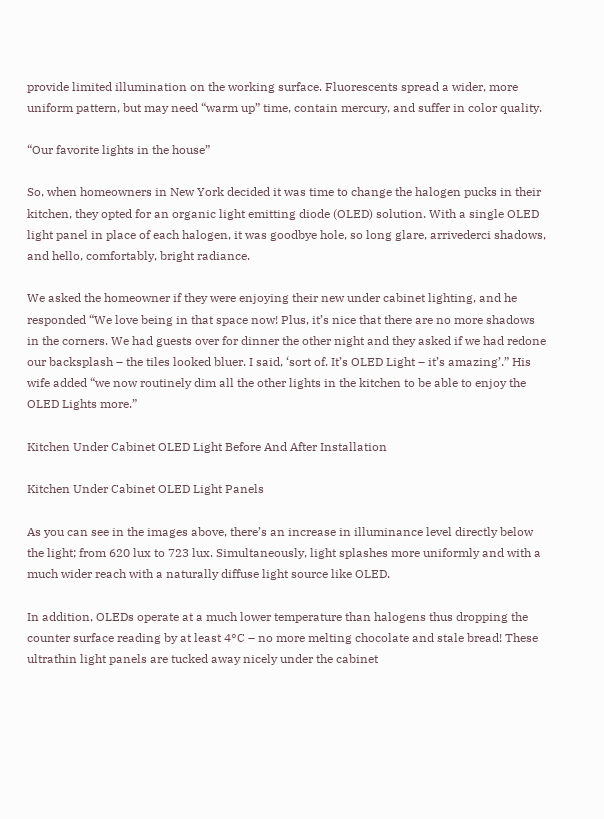provide limited illumination on the working surface. Fluorescents spread a wider, more uniform pattern, but may need “warm up” time, contain mercury, and suffer in color quality.

“Our favorite lights in the house”

So, when homeowners in New York decided it was time to change the halogen pucks in their kitchen, they opted for an organic light emitting diode (OLED) solution. With a single OLED light panel in place of each halogen, it was goodbye hole, so long glare, arrivederci shadows, and hello, comfortably, bright radiance.

We asked the homeowner if they were enjoying their new under cabinet lighting, and he responded “We love being in that space now! Plus, it’s nice that there are no more shadows in the corners. We had guests over for dinner the other night and they asked if we had redone our backsplash – the tiles looked bluer. I said, ‘sort of. It’s OLED Light – it’s amazing’.” His wife added “we now routinely dim all the other lights in the kitchen to be able to enjoy the OLED Lights more.”

Kitchen Under Cabinet OLED Light Before And After Installation

Kitchen Under Cabinet OLED Light Panels

As you can see in the images above, there’s an increase in illuminance level directly below the light; from 620 lux to 723 lux. Simultaneously, light splashes more uniformly and with a much wider reach with a naturally diffuse light source like OLED.

In addition, OLEDs operate at a much lower temperature than halogens thus dropping the counter surface reading by at least 4°C – no more melting chocolate and stale bread! These ultrathin light panels are tucked away nicely under the cabinet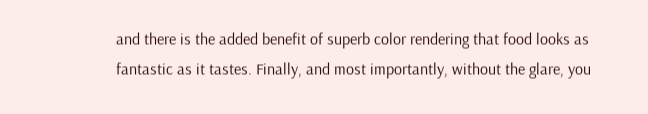and there is the added benefit of superb color rendering that food looks as fantastic as it tastes. Finally, and most importantly, without the glare, you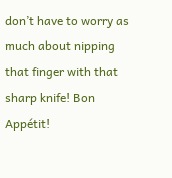don’t have to worry as much about nipping that finger with that sharp knife! Bon Appétit!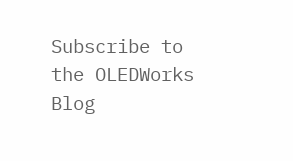Subscribe to the OLEDWorks Blog